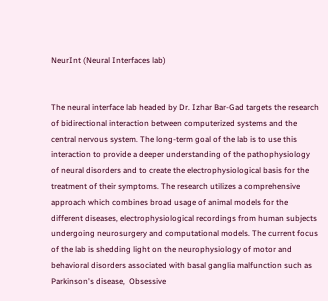NeurInt (Neural Interfaces lab)


The neural interface lab headed by Dr. Izhar Bar-Gad targets the research of bidirectional interaction between computerized systems and the central nervous system. The long-term goal of the lab is to use this interaction to provide a deeper understanding of the pathophysiology of neural disorders and to create the electrophysiological basis for the treatment of their symptoms. The research utilizes a comprehensive approach which combines broad usage of animal models for the different diseases, electrophysiological recordings from human subjects undergoing neurosurgery and computational models. The current focus of the lab is shedding light on the neurophysiology of motor and behavioral disorders associated with basal ganglia malfunction such as Parkinson's disease,  Obsessive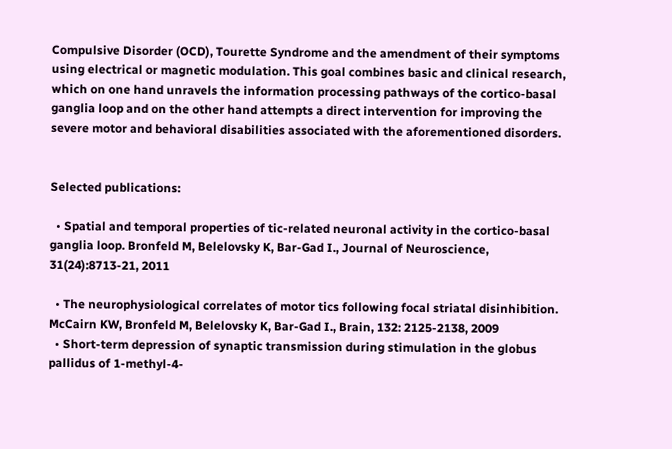Compulsive Disorder (OCD), Tourette Syndrome and the amendment of their symptoms using electrical or magnetic modulation. This goal combines basic and clinical research, which on one hand unravels the information processing pathways of the cortico-basal ganglia loop and on the other hand attempts a direct intervention for improving the severe motor and behavioral disabilities associated with the aforementioned disorders.


Selected publications:

  • Spatial and temporal properties of tic-related neuronal activity in the cortico-basal ganglia loop. Bronfeld M, Belelovsky K, Bar-Gad I., Journal of Neuroscience, 31(24):8713-21, 2011

  • The neurophysiological correlates of motor tics following focal striatal disinhibition. McCairn KW, Bronfeld M, Belelovsky K, Bar-Gad I., Brain, 132: 2125-2138, 2009
  • Short-term depression of synaptic transmission during stimulation in the globus pallidus of 1-methyl-4-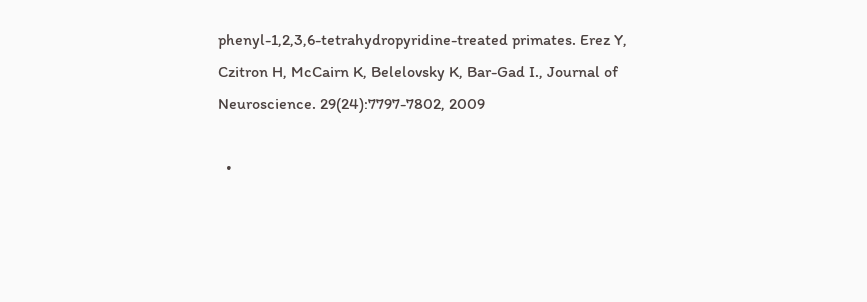phenyl-1,2,3,6-tetrahydropyridine-treated primates. Erez Y, Czitron H, McCairn K, Belelovsky K, Bar-Gad I., Journal of Neuroscience. 29(24):7797-7802, 2009

  •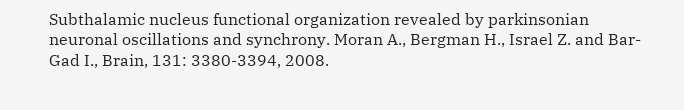Subthalamic nucleus functional organization revealed by parkinsonian neuronal oscillations and synchrony. Moran A., Bergman H., Israel Z. and Bar-Gad I., Brain, 131: 3380-3394, 2008.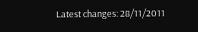Latest changes: 28/11/2011